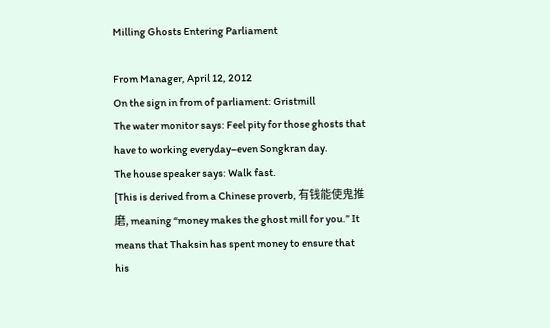Milling Ghosts Entering Parliament

From Manager, April 12, 2012
On the sign in from of parliament: Gristmill
The water monitor says: Feel pity for those ghosts that have to working everyday–even Songkran day.
The house speaker says: Walk fast.
[This is derived from a Chinese proverb, 有钱能使鬼推磨, meaning “money makes the ghost mill for you.” It means that Thaksin has spent money to ensure that his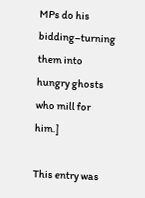MPs do his bidding–turning them into hungry ghosts who mill for him.]

This entry was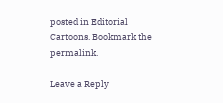posted in Editorial Cartoons. Bookmark the permalink.

Leave a Reply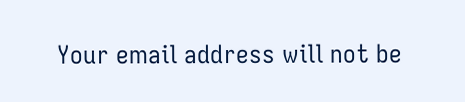Your email address will not be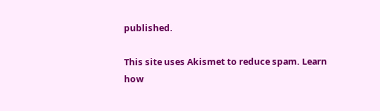published.

This site uses Akismet to reduce spam. Learn how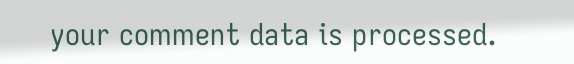your comment data is processed.